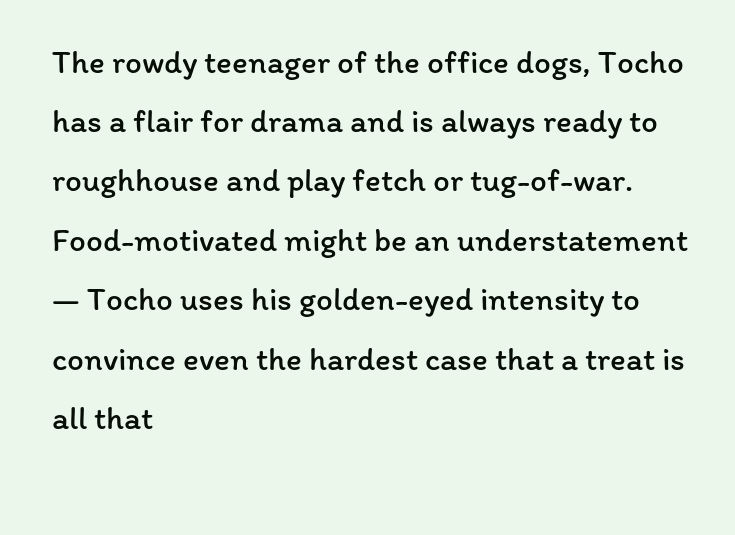The rowdy teenager of the office dogs, Tocho has a flair for drama and is always ready to roughhouse and play fetch or tug-of-war. Food-motivated might be an understatement — Tocho uses his golden-eyed intensity to convince even the hardest case that a treat is all that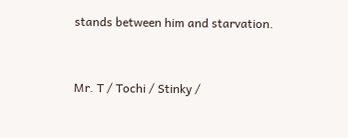stands between him and starvation.


Mr. T / Tochi / Stinky /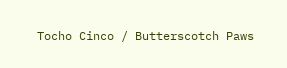Tocho Cinco / Butterscotch Paws